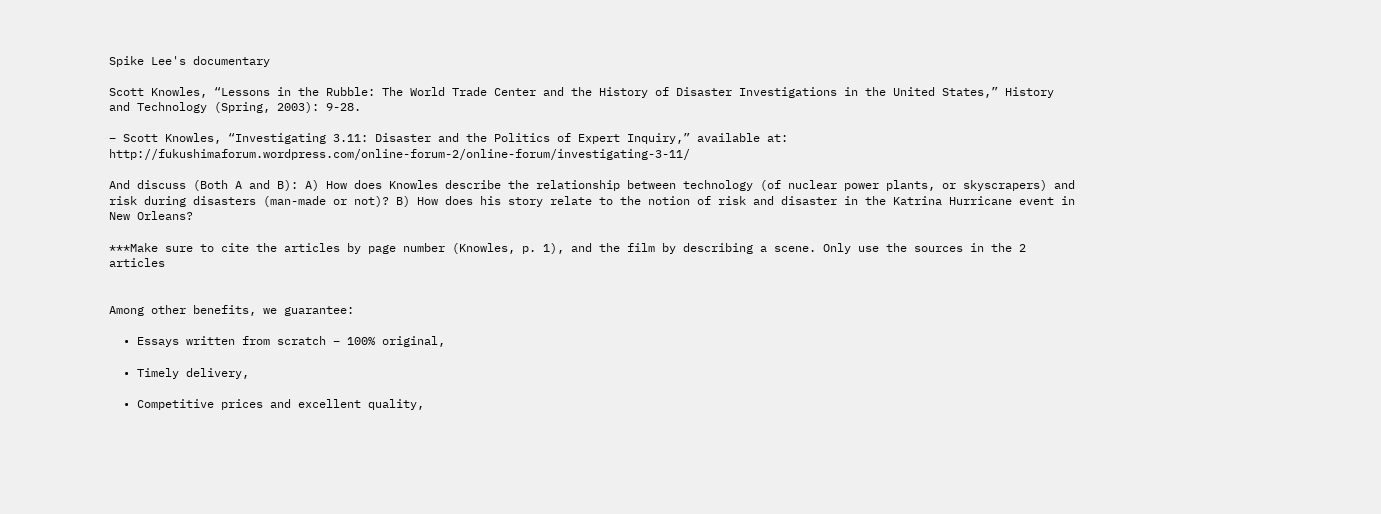Spike Lee's documentary

Scott Knowles, “Lessons in the Rubble: The World Trade Center and the History of Disaster Investigations in the United States,” History and Technology (Spring, 2003): 9-28.

– Scott Knowles, “Investigating 3.11: Disaster and the Politics of Expert Inquiry,” available at: http://fukushimaforum.wordpress.com/online-forum-2/online-forum/investigating-3-11/

And discuss (Both A and B): A) How does Knowles describe the relationship between technology (of nuclear power plants, or skyscrapers) and risk during disasters (man-made or not)? B) How does his story relate to the notion of risk and disaster in the Katrina Hurricane event in New Orleans?

***Make sure to cite the articles by page number (Knowles, p. 1), and the film by describing a scene. Only use the sources in the 2 articles


Among other benefits, we guarantee:

  • Essays written from scratch – 100% original,

  • Timely delivery,

  • Competitive prices and excellent quality,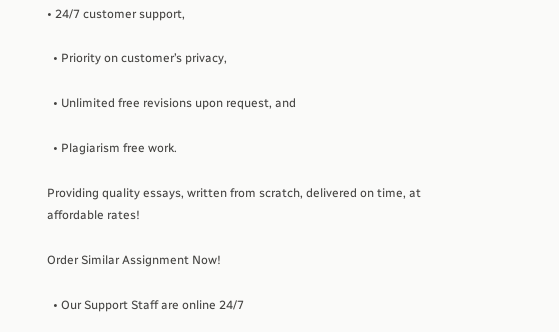• 24/7 customer support,

  • Priority on customer’s privacy,

  • Unlimited free revisions upon request, and

  • Plagiarism free work.

Providing quality essays, written from scratch, delivered on time, at affordable rates!

Order Similar Assignment Now!

  • Our Support Staff are online 24/7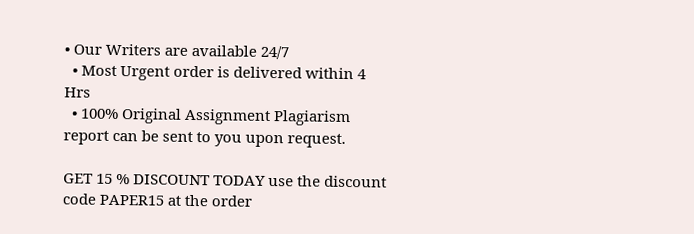• Our Writers are available 24/7
  • Most Urgent order is delivered within 4 Hrs
  • 100% Original Assignment Plagiarism report can be sent to you upon request.

GET 15 % DISCOUNT TODAY use the discount code PAPER15 at the order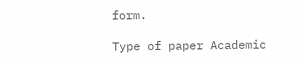form.

Type of paper Academic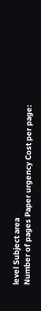level Subject area
Number of pages Paper urgency Cost per page: